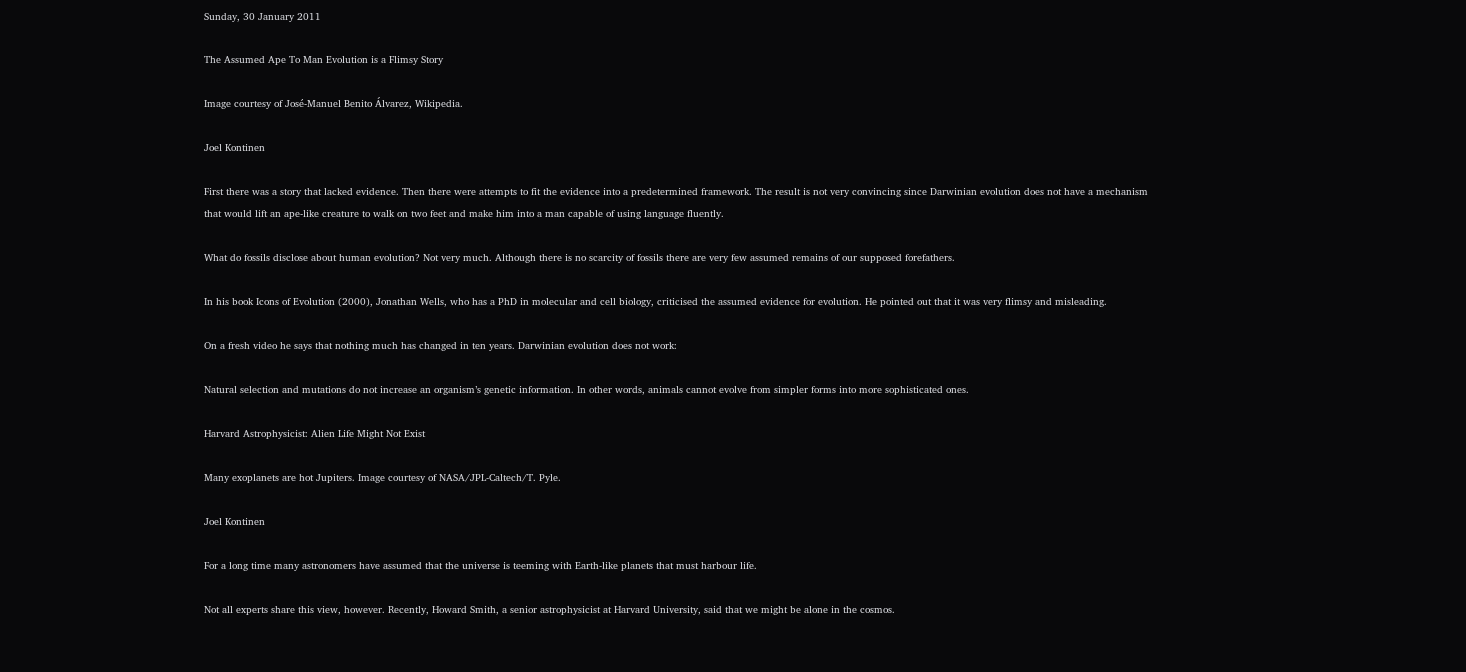Sunday, 30 January 2011

The Assumed Ape To Man Evolution is a Flimsy Story

Image courtesy of José-Manuel Benito Álvarez, Wikipedia.

Joel Kontinen

First there was a story that lacked evidence. Then there were attempts to fit the evidence into a predetermined framework. The result is not very convincing since Darwinian evolution does not have a mechanism that would lift an ape-like creature to walk on two feet and make him into a man capable of using language fluently.

What do fossils disclose about human evolution? Not very much. Although there is no scarcity of fossils there are very few assumed remains of our supposed forefathers.

In his book Icons of Evolution (2000), Jonathan Wells, who has a PhD in molecular and cell biology, criticised the assumed evidence for evolution. He pointed out that it was very flimsy and misleading.

On a fresh video he says that nothing much has changed in ten years. Darwinian evolution does not work:

Natural selection and mutations do not increase an organism’s genetic information. In other words, animals cannot evolve from simpler forms into more sophisticated ones.

Harvard Astrophysicist: Alien Life Might Not Exist

Many exoplanets are hot Jupiters. Image courtesy of NASA/JPL-Caltech/T. Pyle.

Joel Kontinen

For a long time many astronomers have assumed that the universe is teeming with Earth-like planets that must harbour life.

Not all experts share this view, however. Recently, Howard Smith, a senior astrophysicist at Harvard University, said that we might be alone in the cosmos.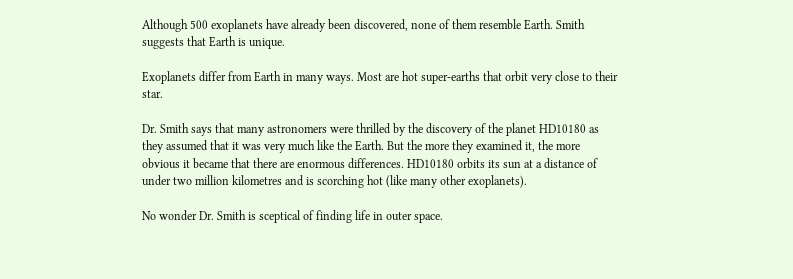Although 500 exoplanets have already been discovered, none of them resemble Earth. Smith suggests that Earth is unique.

Exoplanets differ from Earth in many ways. Most are hot super-earths that orbit very close to their star.

Dr. Smith says that many astronomers were thrilled by the discovery of the planet HD10180 as they assumed that it was very much like the Earth. But the more they examined it, the more obvious it became that there are enormous differences. HD10180 orbits its sun at a distance of under two million kilometres and is scorching hot (like many other exoplanets).

No wonder Dr. Smith is sceptical of finding life in outer space.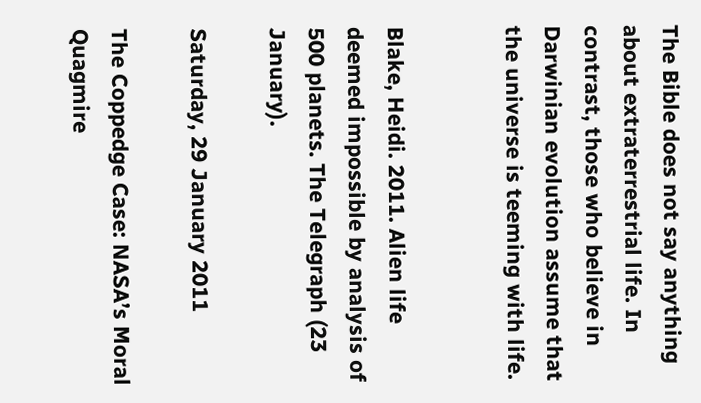The Bible does not say anything about extraterrestrial life. In contrast, those who believe in Darwinian evolution assume that the universe is teeming with life.


Blake, Heidi. 2011. Alien life deemed impossible by analysis of 500 planets. The Telegraph (23 January).

Saturday, 29 January 2011

The Coppedge Case: NASA’s Moral Quagmire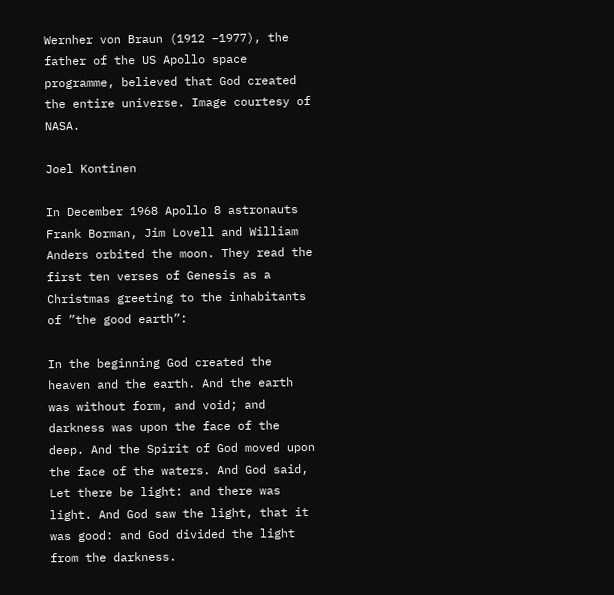Wernher von Braun (1912 –1977), the father of the US Apollo space programme, believed that God created the entire universe. Image courtesy of NASA.

Joel Kontinen

In December 1968 Apollo 8 astronauts Frank Borman, Jim Lovell and William Anders orbited the moon. They read the first ten verses of Genesis as a Christmas greeting to the inhabitants of ”the good earth”:

In the beginning God created the heaven and the earth. And the earth was without form, and void; and darkness was upon the face of the deep. And the Spirit of God moved upon the face of the waters. And God said, Let there be light: and there was light. And God saw the light, that it was good: and God divided the light from the darkness.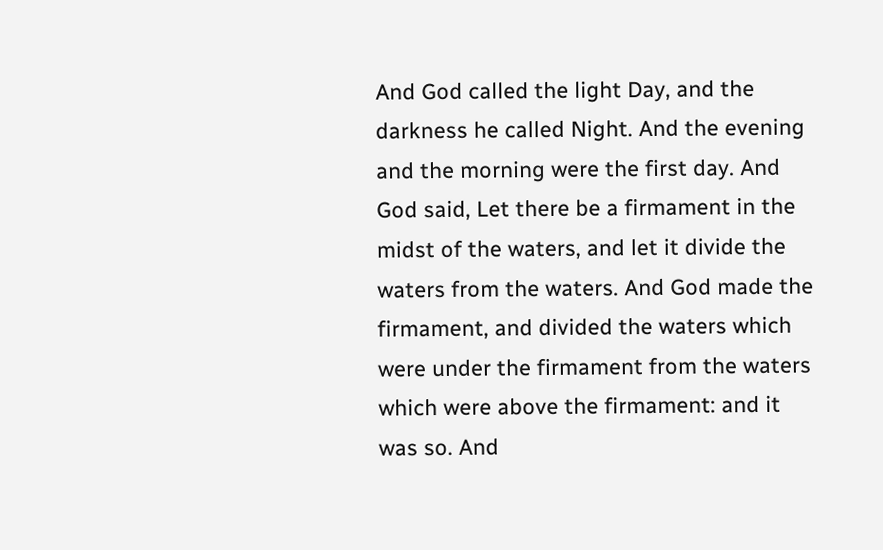And God called the light Day, and the darkness he called Night. And the evening and the morning were the first day. And God said, Let there be a firmament in the midst of the waters, and let it divide the waters from the waters. And God made the firmament, and divided the waters which were under the firmament from the waters which were above the firmament: and it was so. And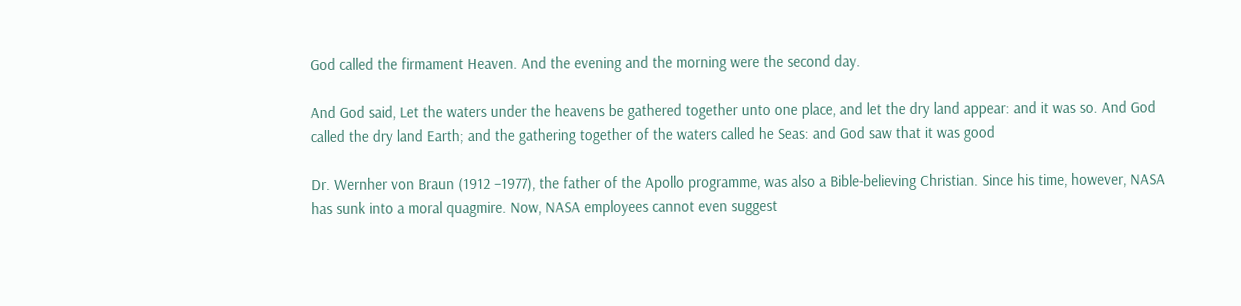God called the firmament Heaven. And the evening and the morning were the second day.

And God said, Let the waters under the heavens be gathered together unto one place, and let the dry land appear: and it was so. And God called the dry land Earth; and the gathering together of the waters called he Seas: and God saw that it was good

Dr. Wernher von Braun (1912 –1977), the father of the Apollo programme, was also a Bible-believing Christian. Since his time, however, NASA has sunk into a moral quagmire. Now, NASA employees cannot even suggest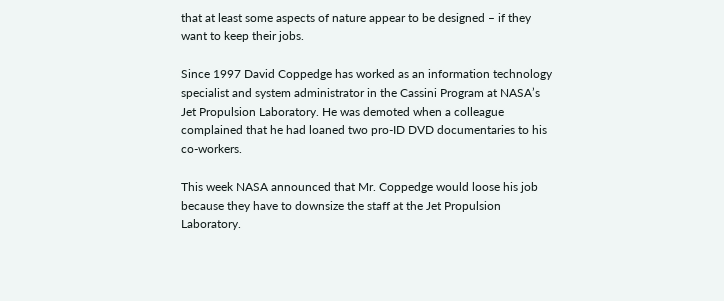that at least some aspects of nature appear to be designed – if they want to keep their jobs.

Since 1997 David Coppedge has worked as an information technology specialist and system administrator in the Cassini Program at NASA’s Jet Propulsion Laboratory. He was demoted when a colleague complained that he had loaned two pro-ID DVD documentaries to his co-workers.

This week NASA announced that Mr. Coppedge would loose his job because they have to downsize the staff at the Jet Propulsion Laboratory.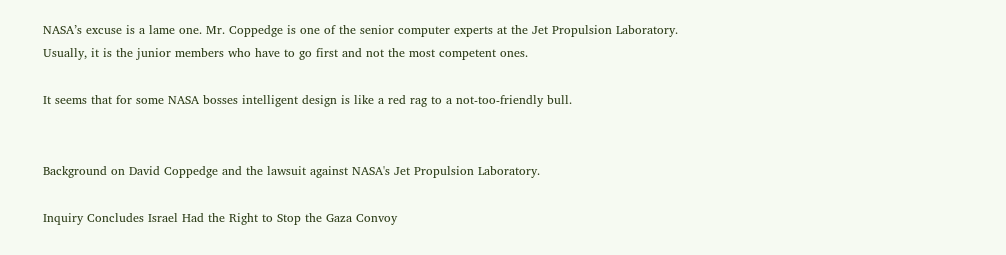NASA’s excuse is a lame one. Mr. Coppedge is one of the senior computer experts at the Jet Propulsion Laboratory. Usually, it is the junior members who have to go first and not the most competent ones.

It seems that for some NASA bosses intelligent design is like a red rag to a not-too-friendly bull.


Background on David Coppedge and the lawsuit against NASA's Jet Propulsion Laboratory.

Inquiry Concludes Israel Had the Right to Stop the Gaza Convoy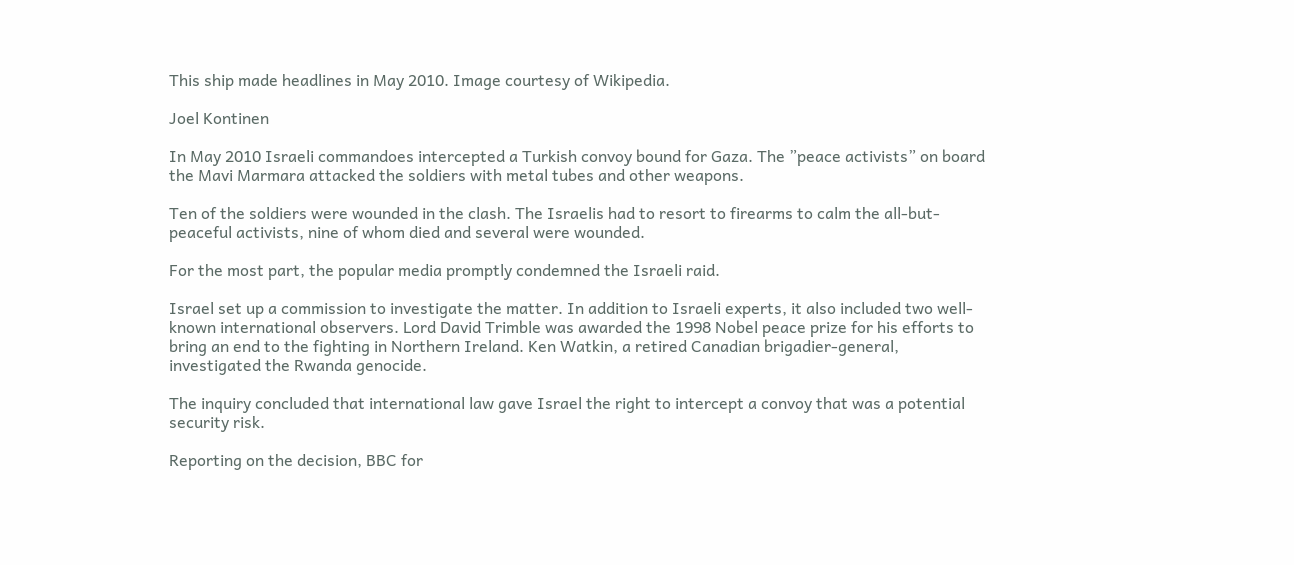This ship made headlines in May 2010. Image courtesy of Wikipedia.

Joel Kontinen

In May 2010 Israeli commandoes intercepted a Turkish convoy bound for Gaza. The ”peace activists” on board the Mavi Marmara attacked the soldiers with metal tubes and other weapons.

Ten of the soldiers were wounded in the clash. The Israelis had to resort to firearms to calm the all-but-peaceful activists, nine of whom died and several were wounded.

For the most part, the popular media promptly condemned the Israeli raid.

Israel set up a commission to investigate the matter. In addition to Israeli experts, it also included two well-known international observers. Lord David Trimble was awarded the 1998 Nobel peace prize for his efforts to bring an end to the fighting in Northern Ireland. Ken Watkin, a retired Canadian brigadier-general, investigated the Rwanda genocide.

The inquiry concluded that international law gave Israel the right to intercept a convoy that was a potential security risk.

Reporting on the decision, BBC for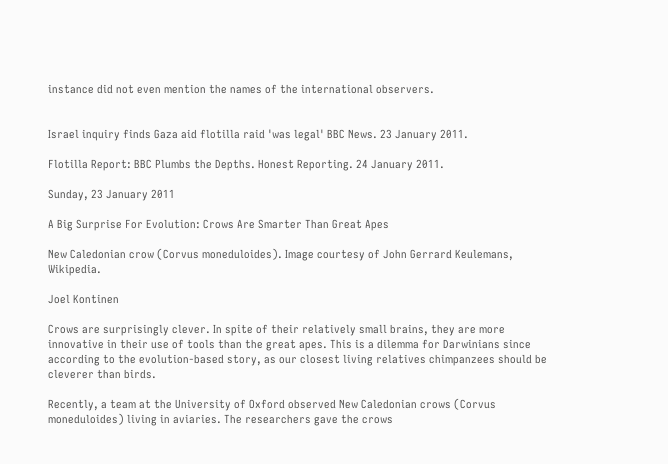instance did not even mention the names of the international observers.


Israel inquiry finds Gaza aid flotilla raid 'was legal' BBC News. 23 January 2011.

Flotilla Report: BBC Plumbs the Depths. Honest Reporting. 24 January 2011.

Sunday, 23 January 2011

A Big Surprise For Evolution: Crows Are Smarter Than Great Apes

New Caledonian crow (Corvus moneduloides). Image courtesy of John Gerrard Keulemans, Wikipedia.

Joel Kontinen

Crows are surprisingly clever. In spite of their relatively small brains, they are more innovative in their use of tools than the great apes. This is a dilemma for Darwinians since according to the evolution-based story, as our closest living relatives chimpanzees should be cleverer than birds.

Recently, a team at the University of Oxford observed New Caledonian crows (Corvus moneduloides) living in aviaries. The researchers gave the crows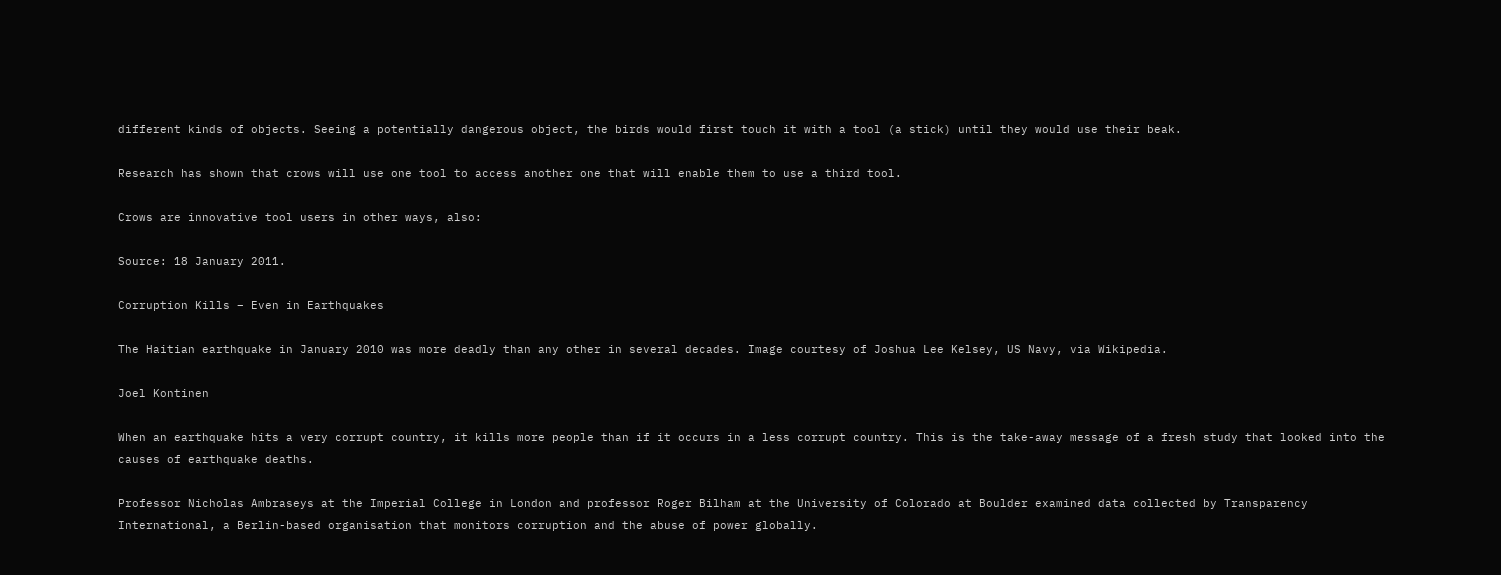different kinds of objects. Seeing a potentially dangerous object, the birds would first touch it with a tool (a stick) until they would use their beak.

Research has shown that crows will use one tool to access another one that will enable them to use a third tool.

Crows are innovative tool users in other ways, also:

Source: 18 January 2011.

Corruption Kills – Even in Earthquakes

The Haitian earthquake in January 2010 was more deadly than any other in several decades. Image courtesy of Joshua Lee Kelsey, US Navy, via Wikipedia.

Joel Kontinen

When an earthquake hits a very corrupt country, it kills more people than if it occurs in a less corrupt country. This is the take-away message of a fresh study that looked into the causes of earthquake deaths.

Professor Nicholas Ambraseys at the Imperial College in London and professor Roger Bilham at the University of Colorado at Boulder examined data collected by Transparency International, a Berlin-based organisation that monitors corruption and the abuse of power globally.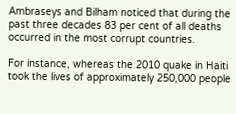Ambraseys and Bilham noticed that during the past three decades 83 per cent of all deaths occurred in the most corrupt countries.

For instance, whereas the 2010 quake in Haiti took the lives of approximately 250,000 people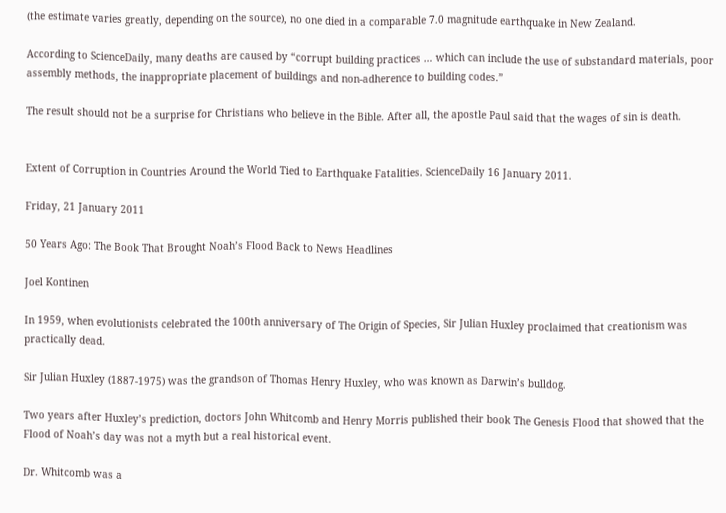(the estimate varies greatly, depending on the source), no one died in a comparable 7.0 magnitude earthquake in New Zealand.

According to ScienceDaily, many deaths are caused by “corrupt building practices … which can include the use of substandard materials, poor assembly methods, the inappropriate placement of buildings and non-adherence to building codes.”

The result should not be a surprise for Christians who believe in the Bible. After all, the apostle Paul said that the wages of sin is death.


Extent of Corruption in Countries Around the World Tied to Earthquake Fatalities. ScienceDaily 16 January 2011.

Friday, 21 January 2011

50 Years Ago: The Book That Brought Noah’s Flood Back to News Headlines

Joel Kontinen

In 1959, when evolutionists celebrated the 100th anniversary of The Origin of Species, Sir Julian Huxley proclaimed that creationism was practically dead.

Sir Julian Huxley (1887-1975) was the grandson of Thomas Henry Huxley, who was known as Darwin’s bulldog.

Two years after Huxley’s prediction, doctors John Whitcomb and Henry Morris published their book The Genesis Flood that showed that the Flood of Noah’s day was not a myth but a real historical event.

Dr. Whitcomb was a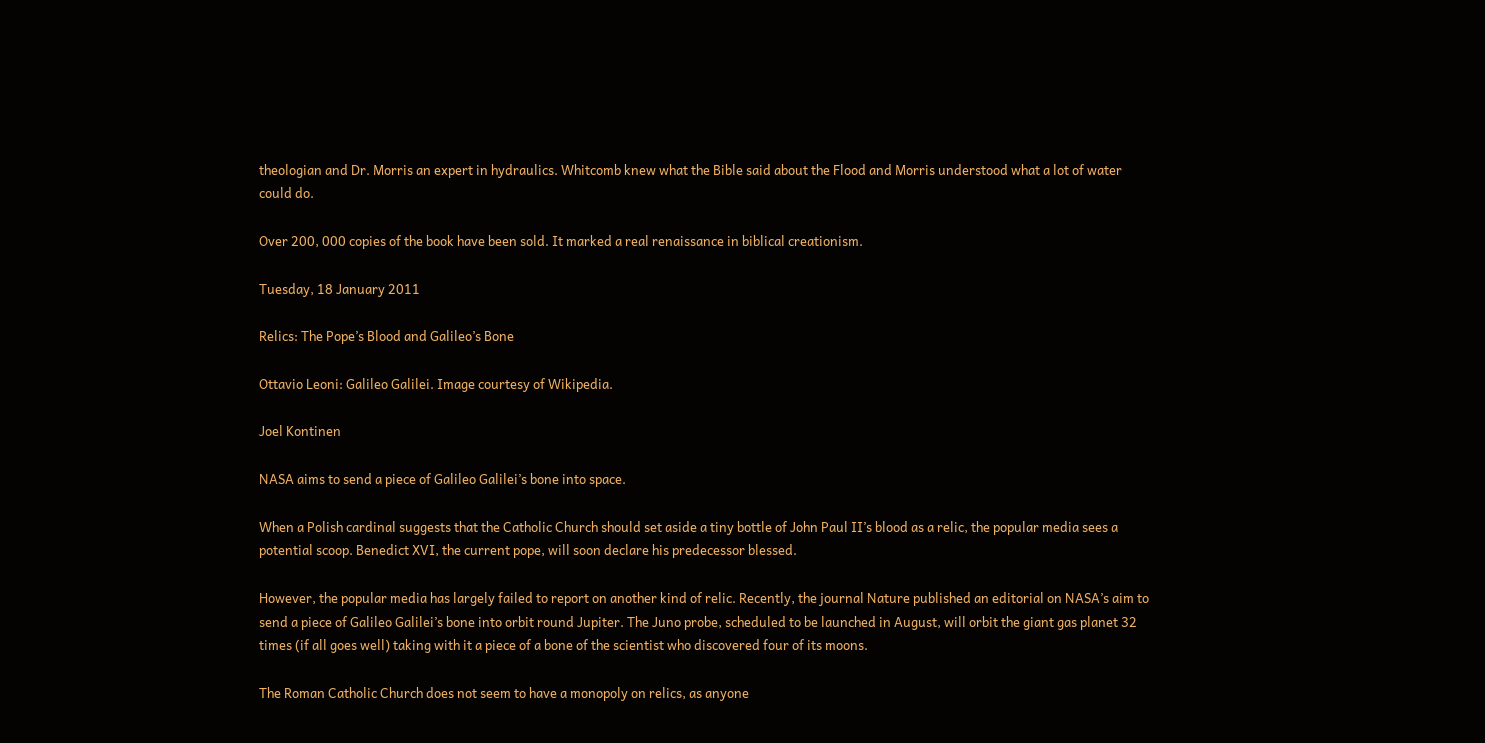theologian and Dr. Morris an expert in hydraulics. Whitcomb knew what the Bible said about the Flood and Morris understood what a lot of water could do.

Over 200, 000 copies of the book have been sold. It marked a real renaissance in biblical creationism.

Tuesday, 18 January 2011

Relics: The Pope’s Blood and Galileo’s Bone

Ottavio Leoni: Galileo Galilei. Image courtesy of Wikipedia.

Joel Kontinen

NASA aims to send a piece of Galileo Galilei’s bone into space.

When a Polish cardinal suggests that the Catholic Church should set aside a tiny bottle of John Paul II’s blood as a relic, the popular media sees a potential scoop. Benedict XVI, the current pope, will soon declare his predecessor blessed.

However, the popular media has largely failed to report on another kind of relic. Recently, the journal Nature published an editorial on NASA’s aim to send a piece of Galileo Galilei’s bone into orbit round Jupiter. The Juno probe, scheduled to be launched in August, will orbit the giant gas planet 32 times (if all goes well) taking with it a piece of a bone of the scientist who discovered four of its moons.

The Roman Catholic Church does not seem to have a monopoly on relics, as anyone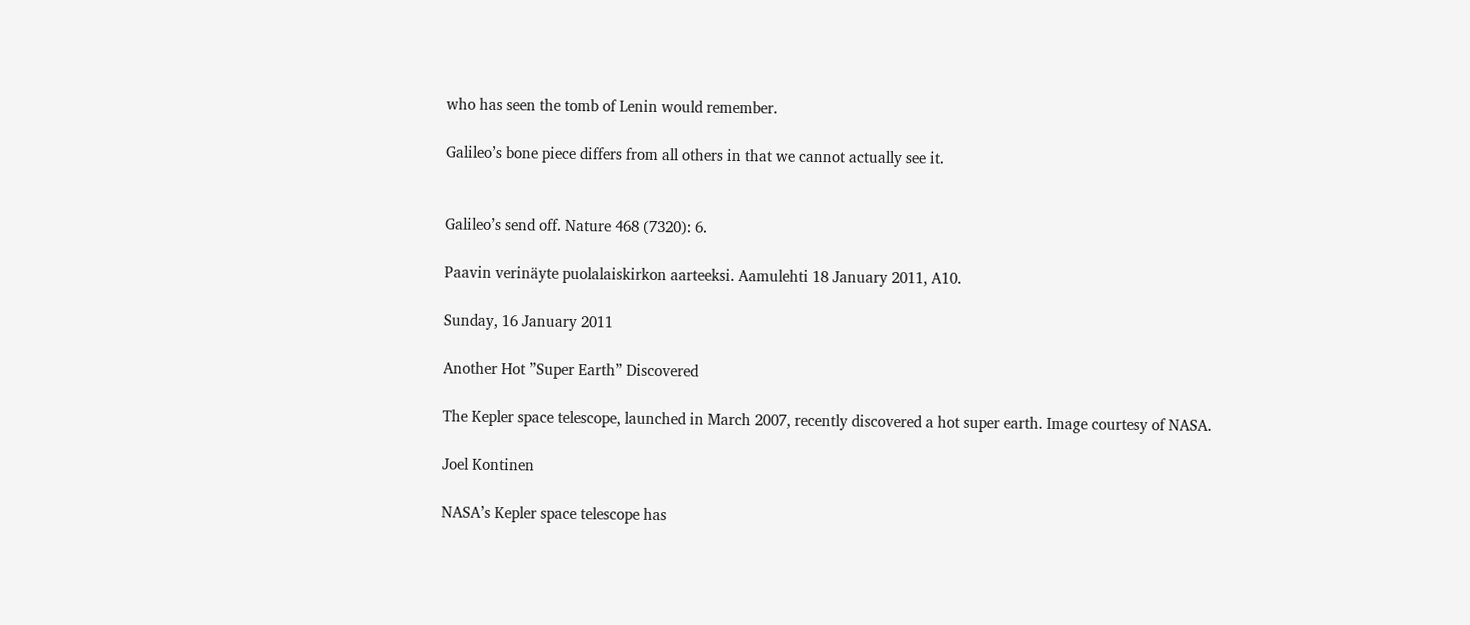who has seen the tomb of Lenin would remember.

Galileo’s bone piece differs from all others in that we cannot actually see it.


Galileo’s send off. Nature 468 (7320): 6.

Paavin verinäyte puolalaiskirkon aarteeksi. Aamulehti 18 January 2011, A10.

Sunday, 16 January 2011

Another Hot ”Super Earth” Discovered

The Kepler space telescope, launched in March 2007, recently discovered a hot super earth. Image courtesy of NASA.

Joel Kontinen

NASA’s Kepler space telescope has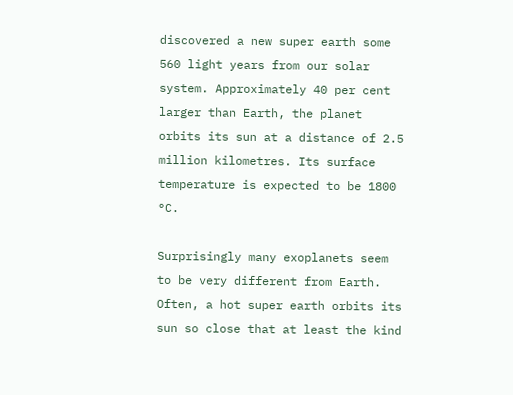discovered a new super earth some 560 light years from our solar system. Approximately 40 per cent larger than Earth, the planet orbits its sun at a distance of 2.5 million kilometres. Its surface temperature is expected to be 1800 °C.

Surprisingly many exoplanets seem to be very different from Earth. Often, a hot super earth orbits its sun so close that at least the kind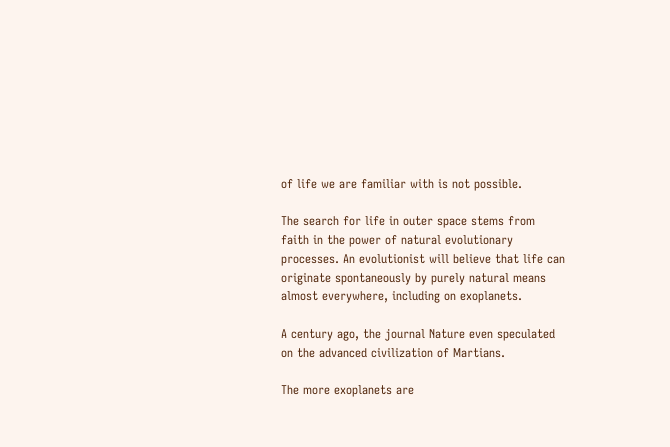of life we are familiar with is not possible.

The search for life in outer space stems from faith in the power of natural evolutionary processes. An evolutionist will believe that life can originate spontaneously by purely natural means almost everywhere, including on exoplanets.

A century ago, the journal Nature even speculated on the advanced civilization of Martians.

The more exoplanets are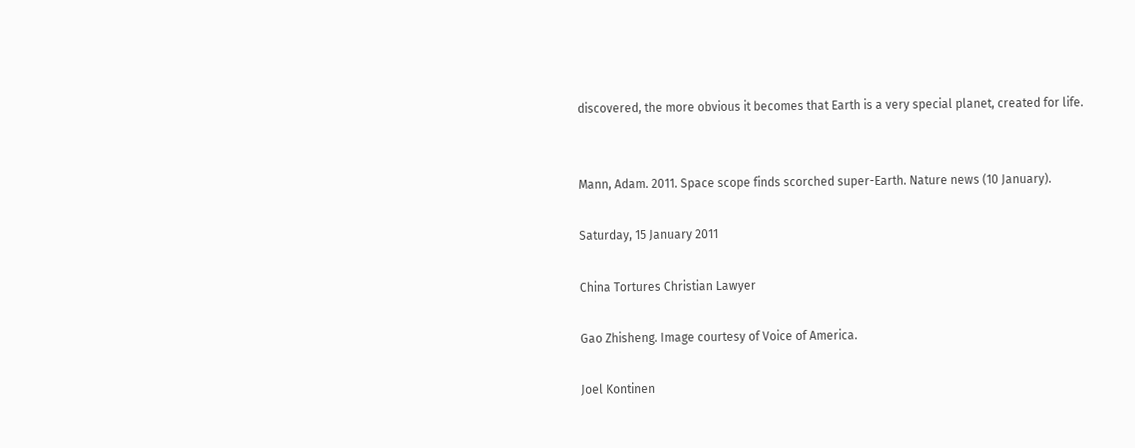discovered, the more obvious it becomes that Earth is a very special planet, created for life.


Mann, Adam. 2011. Space scope finds scorched super-Earth. Nature news (10 January).

Saturday, 15 January 2011

China Tortures Christian Lawyer

Gao Zhisheng. Image courtesy of Voice of America.

Joel Kontinen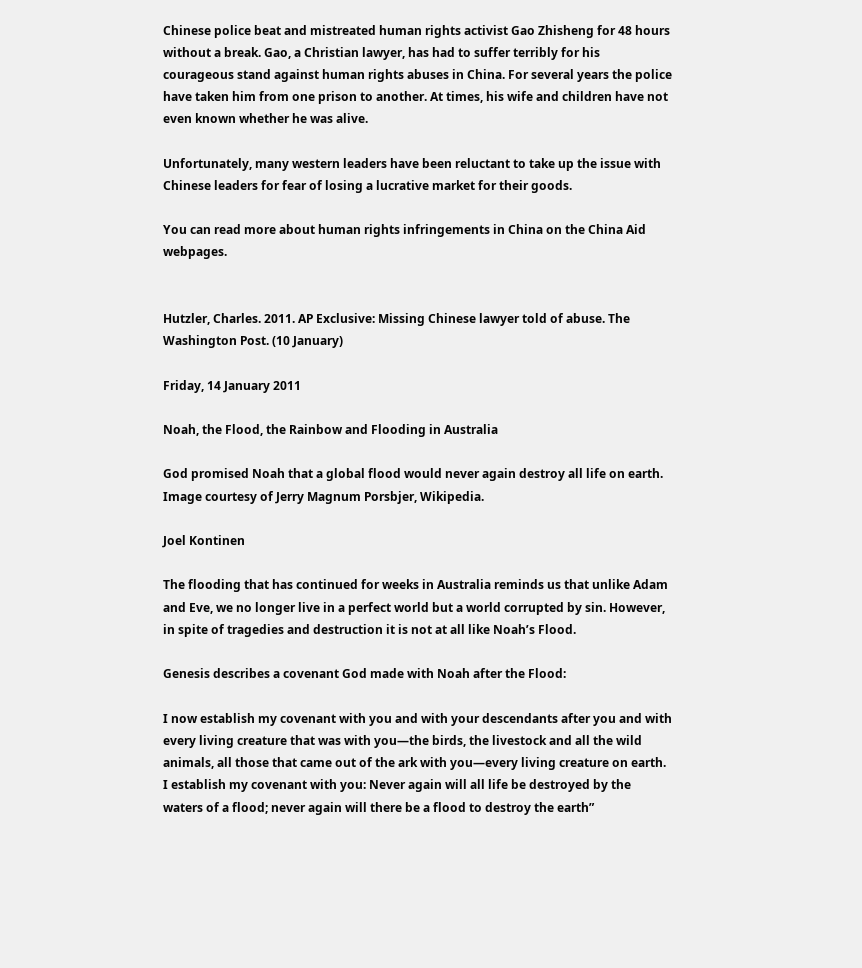Chinese police beat and mistreated human rights activist Gao Zhisheng for 48 hours without a break. Gao, a Christian lawyer, has had to suffer terribly for his courageous stand against human rights abuses in China. For several years the police have taken him from one prison to another. At times, his wife and children have not even known whether he was alive.

Unfortunately, many western leaders have been reluctant to take up the issue with Chinese leaders for fear of losing a lucrative market for their goods.

You can read more about human rights infringements in China on the China Aid webpages.


Hutzler, Charles. 2011. AP Exclusive: Missing Chinese lawyer told of abuse. The Washington Post. (10 January)

Friday, 14 January 2011

Noah, the Flood, the Rainbow and Flooding in Australia

God promised Noah that a global flood would never again destroy all life on earth. Image courtesy of Jerry Magnum Porsbjer, Wikipedia.

Joel Kontinen

The flooding that has continued for weeks in Australia reminds us that unlike Adam and Eve, we no longer live in a perfect world but a world corrupted by sin. However, in spite of tragedies and destruction it is not at all like Noah’s Flood.

Genesis describes a covenant God made with Noah after the Flood:

I now establish my covenant with you and with your descendants after you and with every living creature that was with you—the birds, the livestock and all the wild animals, all those that came out of the ark with you—every living creature on earth. I establish my covenant with you: Never again will all life be destroyed by the waters of a flood; never again will there be a flood to destroy the earth”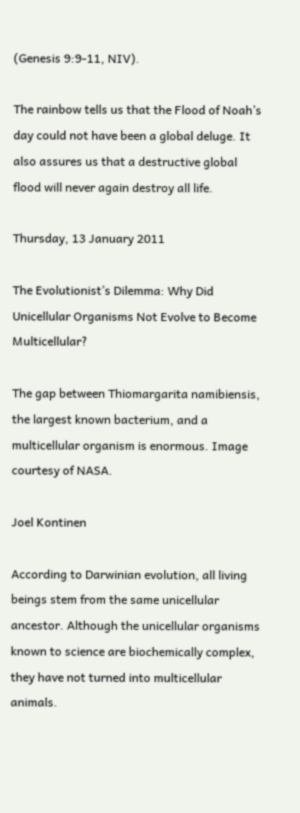(Genesis 9:9-11, NIV).

The rainbow tells us that the Flood of Noah’s day could not have been a global deluge. It also assures us that a destructive global flood will never again destroy all life.

Thursday, 13 January 2011

The Evolutionist’s Dilemma: Why Did Unicellular Organisms Not Evolve to Become Multicellular?

The gap between Thiomargarita namibiensis, the largest known bacterium, and a multicellular organism is enormous. Image courtesy of NASA.

Joel Kontinen

According to Darwinian evolution, all living beings stem from the same unicellular ancestor. Although the unicellular organisms known to science are biochemically complex, they have not turned into multicellular animals.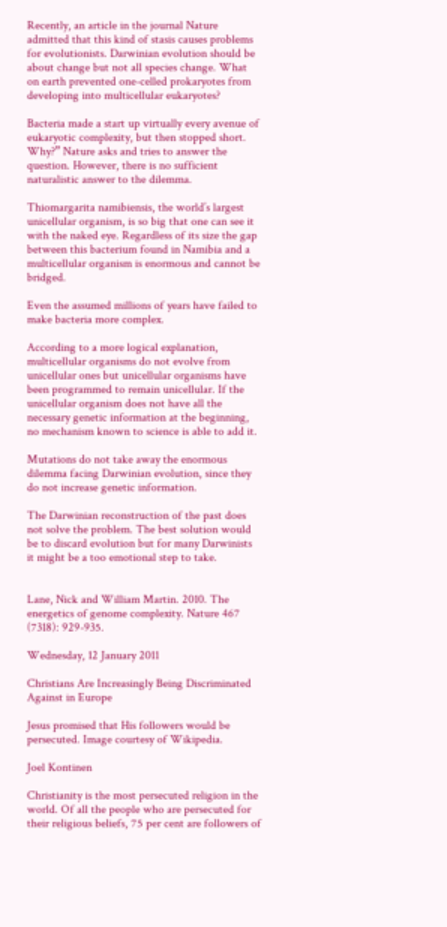Recently, an article in the journal Nature admitted that this kind of stasis causes problems for evolutionists. Darwinian evolution should be about change but not all species change. What on earth prevented one-celled prokaryotes from developing into multicellular eukaryotes?

Bacteria made a start up virtually every avenue of eukaryotic complexity, but then stopped short. Why?” Nature asks and tries to answer the question. However, there is no sufficient naturalistic answer to the dilemma.

Thiomargarita namibiensis, the world’s largest unicellular organism, is so big that one can see it with the naked eye. Regardless of its size the gap between this bacterium found in Namibia and a multicellular organism is enormous and cannot be bridged.

Even the assumed millions of years have failed to make bacteria more complex.

According to a more logical explanation, multicellular organisms do not evolve from unicellular ones but unicellular organisms have been programmed to remain unicellular. If the unicellular organism does not have all the necessary genetic information at the beginning, no mechanism known to science is able to add it.

Mutations do not take away the enormous dilemma facing Darwinian evolution, since they do not increase genetic information.

The Darwinian reconstruction of the past does not solve the problem. The best solution would be to discard evolution but for many Darwinists it might be a too emotional step to take.


Lane, Nick and William Martin. 2010. The energetics of genome complexity. Nature 467 (7318): 929-935.

Wednesday, 12 January 2011

Christians Are Increasingly Being Discriminated Against in Europe

Jesus promised that His followers would be persecuted. Image courtesy of Wikipedia.

Joel Kontinen

Christianity is the most persecuted religion in the world. Of all the people who are persecuted for their religious beliefs, 75 per cent are followers of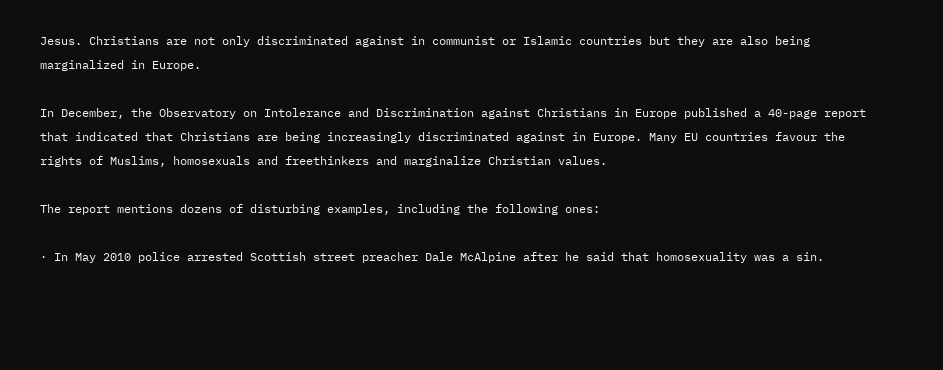Jesus. Christians are not only discriminated against in communist or Islamic countries but they are also being marginalized in Europe.

In December, the Observatory on Intolerance and Discrimination against Christians in Europe published a 40-page report that indicated that Christians are being increasingly discriminated against in Europe. Many EU countries favour the rights of Muslims, homosexuals and freethinkers and marginalize Christian values.

The report mentions dozens of disturbing examples, including the following ones:

· In May 2010 police arrested Scottish street preacher Dale McAlpine after he said that homosexuality was a sin.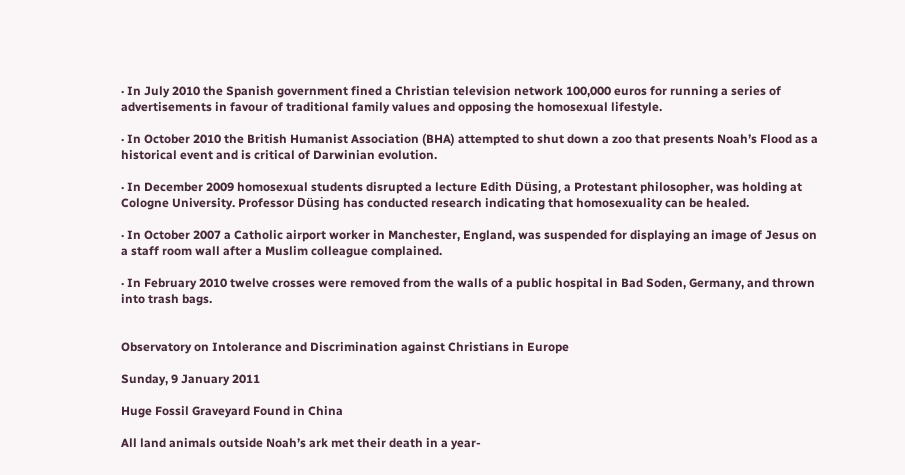· In July 2010 the Spanish government fined a Christian television network 100,000 euros for running a series of advertisements in favour of traditional family values and opposing the homosexual lifestyle.

· In October 2010 the British Humanist Association (BHA) attempted to shut down a zoo that presents Noah’s Flood as a historical event and is critical of Darwinian evolution.

· In December 2009 homosexual students disrupted a lecture Edith Düsing, a Protestant philosopher, was holding at Cologne University. Professor Düsing has conducted research indicating that homosexuality can be healed.

· In October 2007 a Catholic airport worker in Manchester, England, was suspended for displaying an image of Jesus on a staff room wall after a Muslim colleague complained.

· In February 2010 twelve crosses were removed from the walls of a public hospital in Bad Soden, Germany, and thrown into trash bags.


Observatory on Intolerance and Discrimination against Christians in Europe

Sunday, 9 January 2011

Huge Fossil Graveyard Found in China

All land animals outside Noah’s ark met their death in a year-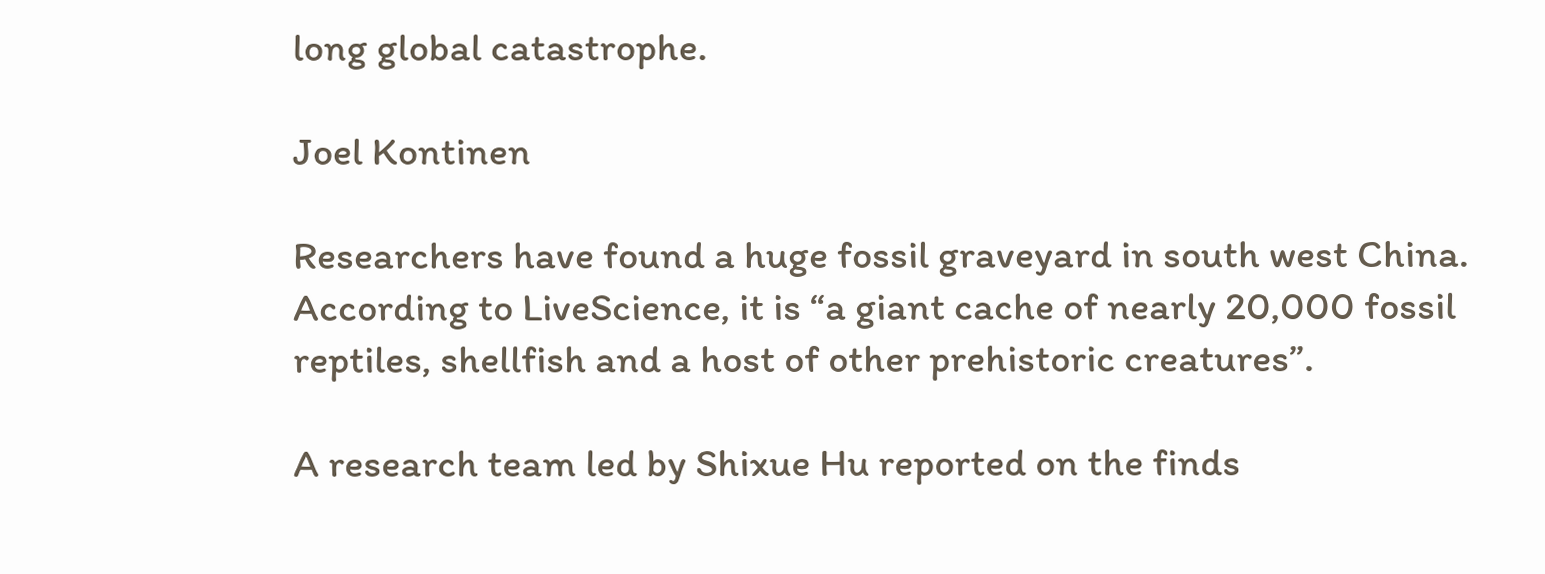long global catastrophe.

Joel Kontinen

Researchers have found a huge fossil graveyard in south west China. According to LiveScience, it is “a giant cache of nearly 20,000 fossil reptiles, shellfish and a host of other prehistoric creatures”.

A research team led by Shixue Hu reported on the finds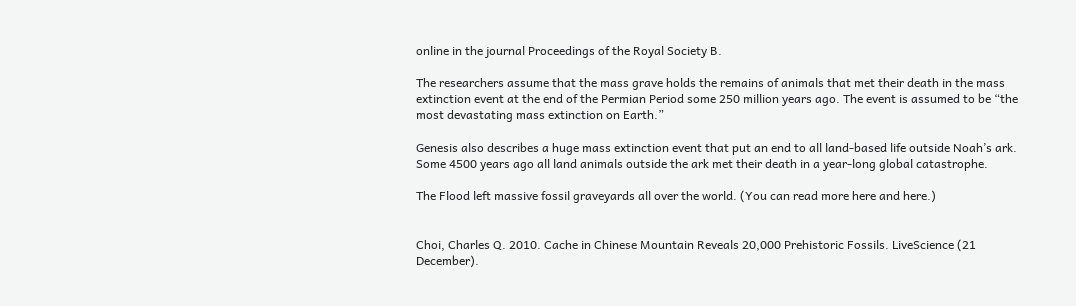online in the journal Proceedings of the Royal Society B.

The researchers assume that the mass grave holds the remains of animals that met their death in the mass extinction event at the end of the Permian Period some 250 million years ago. The event is assumed to be “the most devastating mass extinction on Earth.”

Genesis also describes a huge mass extinction event that put an end to all land-based life outside Noah’s ark. Some 4500 years ago all land animals outside the ark met their death in a year-long global catastrophe.

The Flood left massive fossil graveyards all over the world. (You can read more here and here.)


Choi, Charles Q. 2010. Cache in Chinese Mountain Reveals 20,000 Prehistoric Fossils. LiveScience (21 December).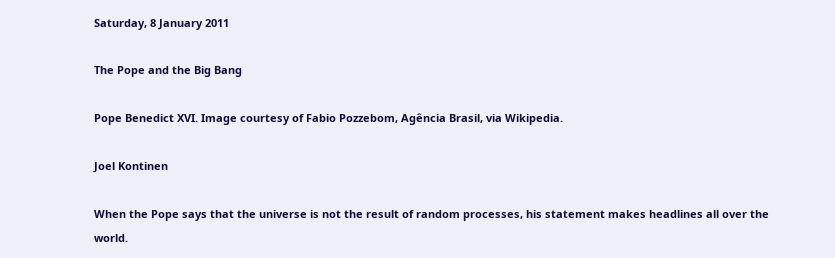Saturday, 8 January 2011

The Pope and the Big Bang

Pope Benedict XVI. Image courtesy of Fabio Pozzebom, Agência Brasil, via Wikipedia.

Joel Kontinen

When the Pope says that the universe is not the result of random processes, his statement makes headlines all over the world.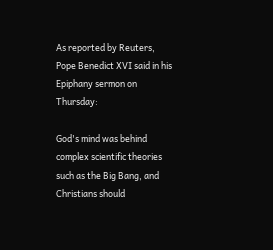As reported by Reuters, Pope Benedict XVI said in his Epiphany sermon on Thursday:

God's mind was behind complex scientific theories such as the Big Bang, and Christians should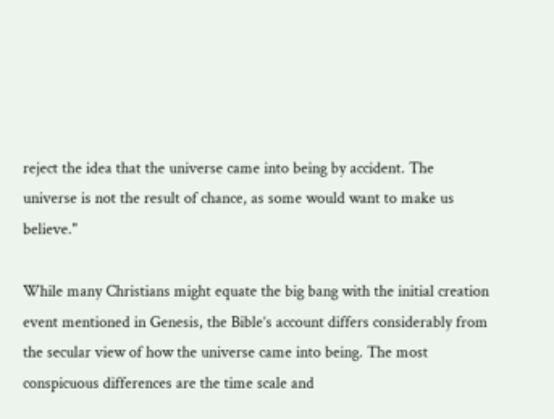reject the idea that the universe came into being by accident. The universe is not the result of chance, as some would want to make us believe."

While many Christians might equate the big bang with the initial creation event mentioned in Genesis, the Bible’s account differs considerably from the secular view of how the universe came into being. The most conspicuous differences are the time scale and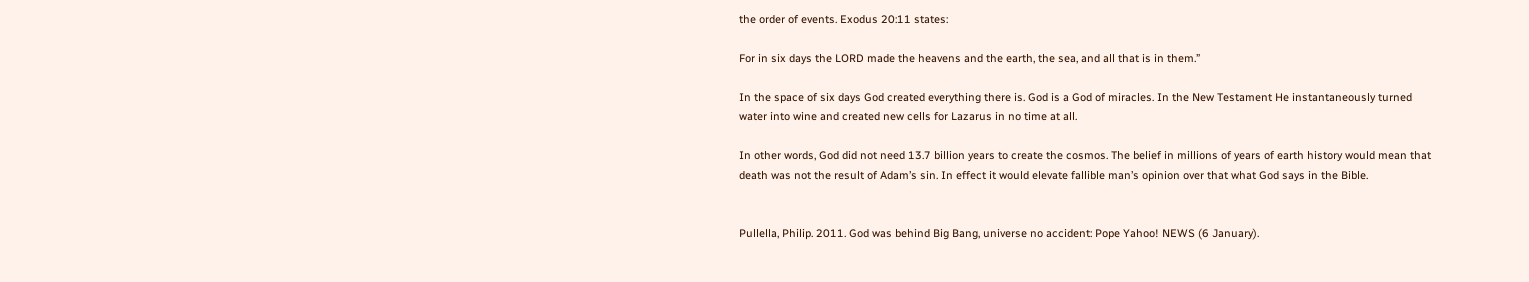the order of events. Exodus 20:11 states:

For in six days the LORD made the heavens and the earth, the sea, and all that is in them.”

In the space of six days God created everything there is. God is a God of miracles. In the New Testament He instantaneously turned water into wine and created new cells for Lazarus in no time at all.

In other words, God did not need 13.7 billion years to create the cosmos. The belief in millions of years of earth history would mean that death was not the result of Adam’s sin. In effect it would elevate fallible man’s opinion over that what God says in the Bible.


Pullella, Philip. 2011. God was behind Big Bang, universe no accident: Pope Yahoo! NEWS (6 January).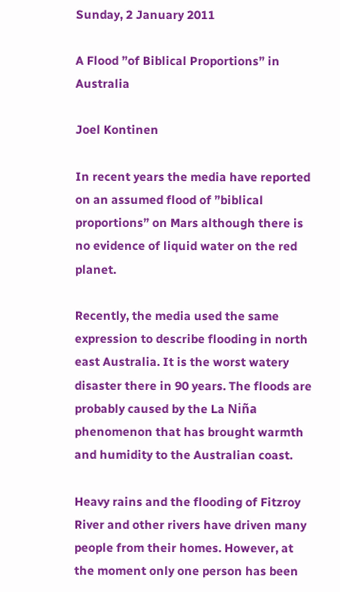Sunday, 2 January 2011

A Flood ”of Biblical Proportions” in Australia

Joel Kontinen

In recent years the media have reported on an assumed flood of ”biblical proportions” on Mars although there is no evidence of liquid water on the red planet.

Recently, the media used the same expression to describe flooding in north east Australia. It is the worst watery disaster there in 90 years. The floods are probably caused by the La Niña phenomenon that has brought warmth and humidity to the Australian coast.

Heavy rains and the flooding of Fitzroy River and other rivers have driven many people from their homes. However, at the moment only one person has been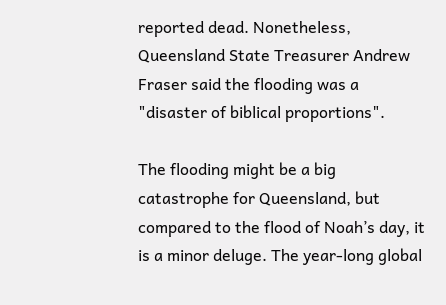reported dead. Nonetheless, Queensland State Treasurer Andrew Fraser said the flooding was a "disaster of biblical proportions".

The flooding might be a big catastrophe for Queensland, but compared to the flood of Noah’s day, it is a minor deluge. The year-long global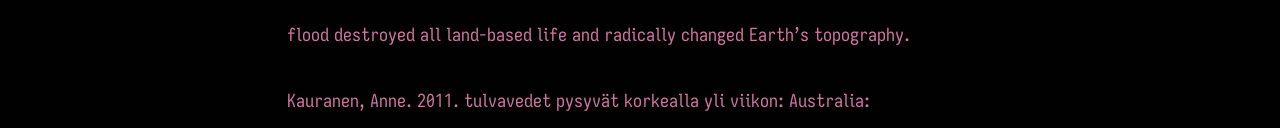flood destroyed all land-based life and radically changed Earth’s topography.


Kauranen, Anne. 2011. tulvavedet pysyvät korkealla yli viikon: Australia: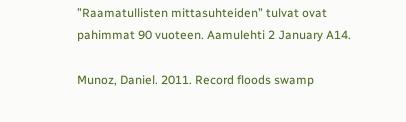”Raamatullisten mittasuhteiden” tulvat ovat pahimmat 90 vuoteen. Aamulehti 2 January A14.

Munoz, Daniel. 2011. Record floods swamp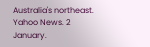Australia's northeast. Yahoo News. 2 January.